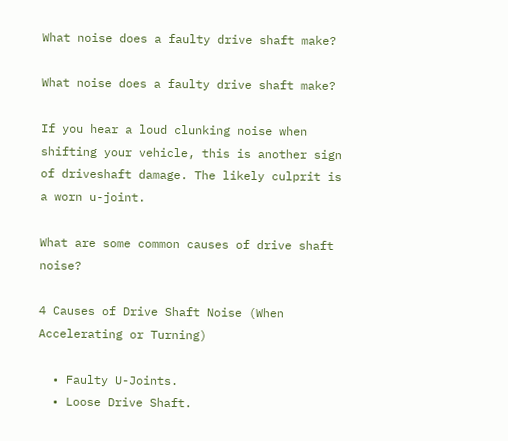What noise does a faulty drive shaft make?

What noise does a faulty drive shaft make?

If you hear a loud clunking noise when shifting your vehicle, this is another sign of driveshaft damage. The likely culprit is a worn u-joint.

What are some common causes of drive shaft noise?

4 Causes of Drive Shaft Noise (When Accelerating or Turning)

  • Faulty U-Joints.
  • Loose Drive Shaft.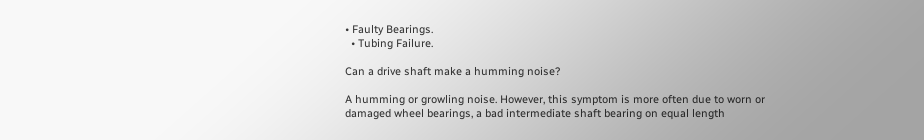• Faulty Bearings.
  • Tubing Failure.

Can a drive shaft make a humming noise?

A humming or growling noise. However, this symptom is more often due to worn or damaged wheel bearings, a bad intermediate shaft bearing on equal length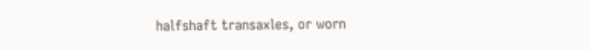halfshaft transaxles, or worn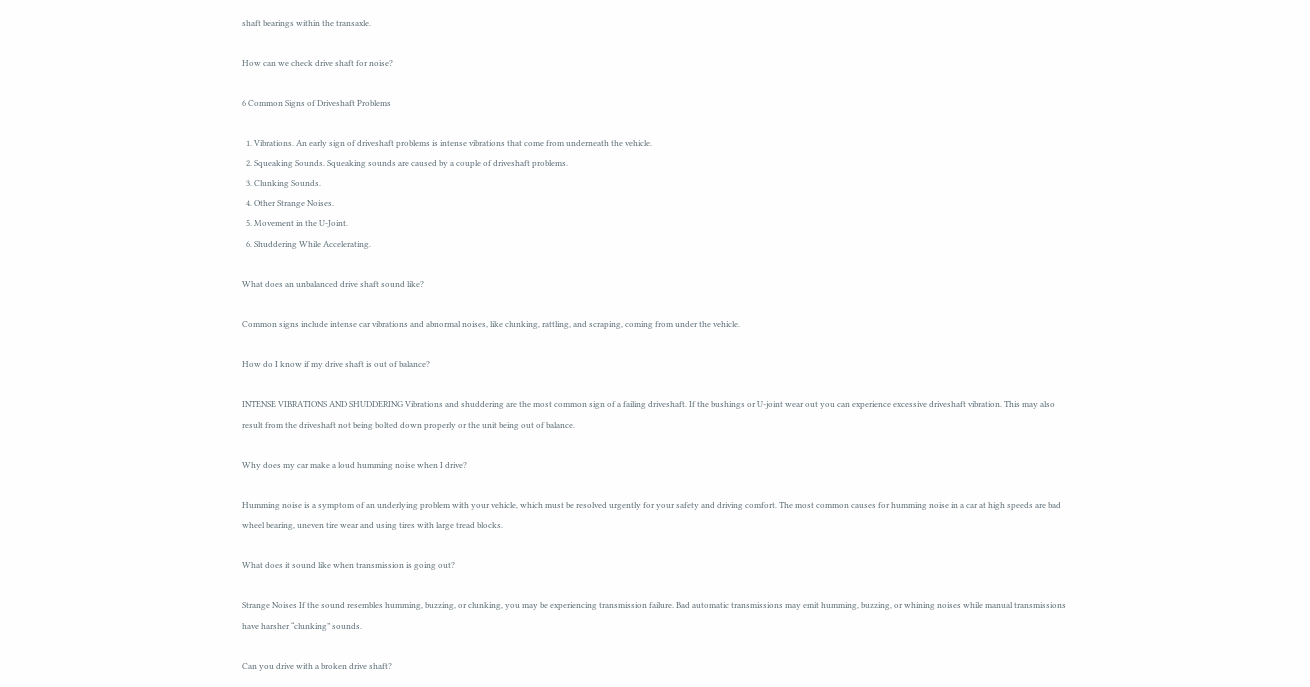shaft bearings within the transaxle.

How can we check drive shaft for noise?

6 Common Signs of Driveshaft Problems

  1. Vibrations. An early sign of driveshaft problems is intense vibrations that come from underneath the vehicle.
  2. Squeaking Sounds. Squeaking sounds are caused by a couple of driveshaft problems.
  3. Clunking Sounds.
  4. Other Strange Noises.
  5. Movement in the U-Joint.
  6. Shuddering While Accelerating.

What does an unbalanced drive shaft sound like?

Common signs include intense car vibrations and abnormal noises, like clunking, rattling, and scraping, coming from under the vehicle.

How do I know if my drive shaft is out of balance?

INTENSE VIBRATIONS AND SHUDDERING Vibrations and shuddering are the most common sign of a failing driveshaft. If the bushings or U-joint wear out you can experience excessive driveshaft vibration. This may also result from the driveshaft not being bolted down properly or the unit being out of balance.

Why does my car make a loud humming noise when I drive?

Humming noise is a symptom of an underlying problem with your vehicle, which must be resolved urgently for your safety and driving comfort. The most common causes for humming noise in a car at high speeds are bad wheel bearing, uneven tire wear and using tires with large tread blocks.

What does it sound like when transmission is going out?

Strange Noises If the sound resembles humming, buzzing, or clunking, you may be experiencing transmission failure. Bad automatic transmissions may emit humming, buzzing, or whining noises while manual transmissions have harsher “clunking” sounds.

Can you drive with a broken drive shaft?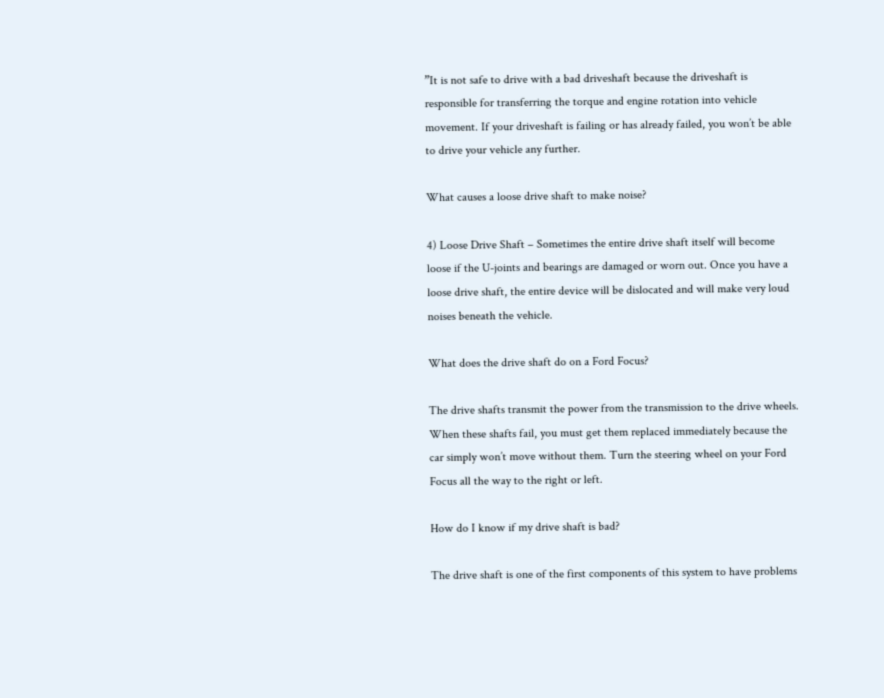”It is not safe to drive with a bad driveshaft because the driveshaft is responsible for transferring the torque and engine rotation into vehicle movement. If your driveshaft is failing or has already failed, you won’t be able to drive your vehicle any further.

What causes a loose drive shaft to make noise?

4) Loose Drive Shaft – Sometimes the entire drive shaft itself will become loose if the U-joints and bearings are damaged or worn out. Once you have a loose drive shaft, the entire device will be dislocated and will make very loud noises beneath the vehicle.

What does the drive shaft do on a Ford Focus?

The drive shafts transmit the power from the transmission to the drive wheels. When these shafts fail, you must get them replaced immediately because the car simply won’t move without them. Turn the steering wheel on your Ford Focus all the way to the right or left.

How do I know if my drive shaft is bad?

The drive shaft is one of the first components of this system to have problems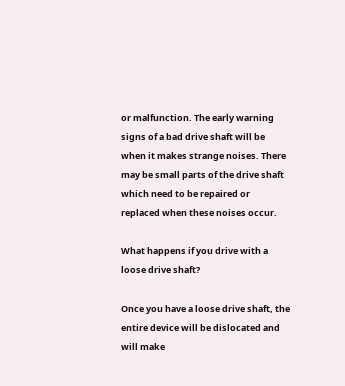or malfunction. The early warning signs of a bad drive shaft will be when it makes strange noises. There may be small parts of the drive shaft which need to be repaired or replaced when these noises occur.

What happens if you drive with a loose drive shaft?

Once you have a loose drive shaft, the entire device will be dislocated and will make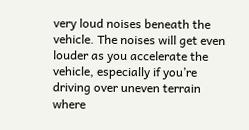very loud noises beneath the vehicle. The noises will get even louder as you accelerate the vehicle, especially if you’re driving over uneven terrain where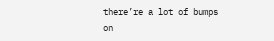there’re a lot of bumps on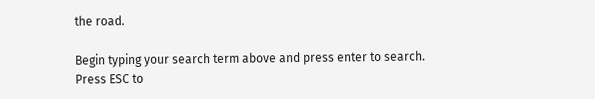the road.

Begin typing your search term above and press enter to search. Press ESC to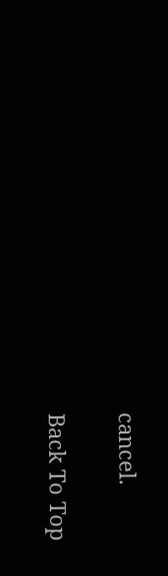cancel.

Back To Top